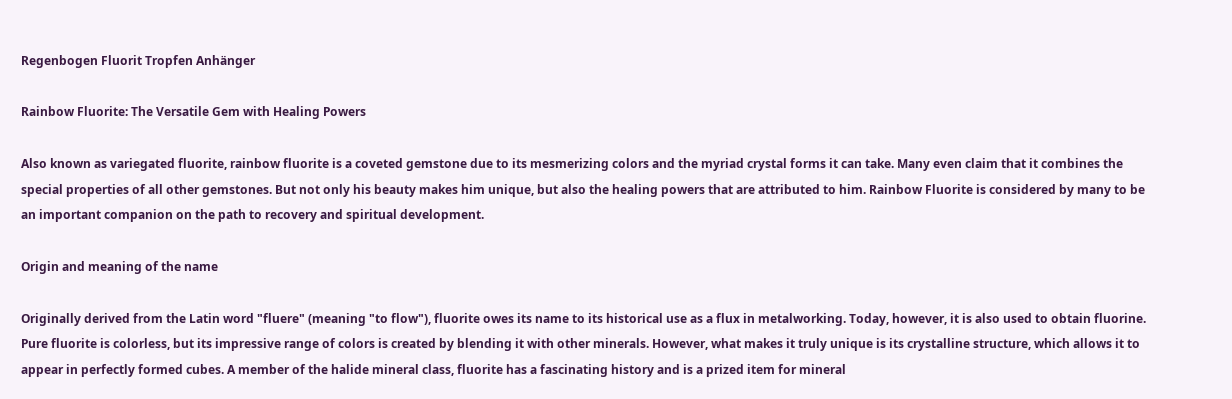Regenbogen Fluorit Tropfen Anhänger

Rainbow Fluorite: The Versatile Gem with Healing Powers

Also known as variegated fluorite, rainbow fluorite is a coveted gemstone due to its mesmerizing colors and the myriad crystal forms it can take. Many even claim that it combines the special properties of all other gemstones. But not only his beauty makes him unique, but also the healing powers that are attributed to him. Rainbow Fluorite is considered by many to be an important companion on the path to recovery and spiritual development.

Origin and meaning of the name

Originally derived from the Latin word "fluere" (meaning "to flow"), fluorite owes its name to its historical use as a flux in metalworking. Today, however, it is also used to obtain fluorine. Pure fluorite is colorless, but its impressive range of colors is created by blending it with other minerals. However, what makes it truly unique is its crystalline structure, which allows it to appear in perfectly formed cubes. A member of the halide mineral class, fluorite has a fascinating history and is a prized item for mineral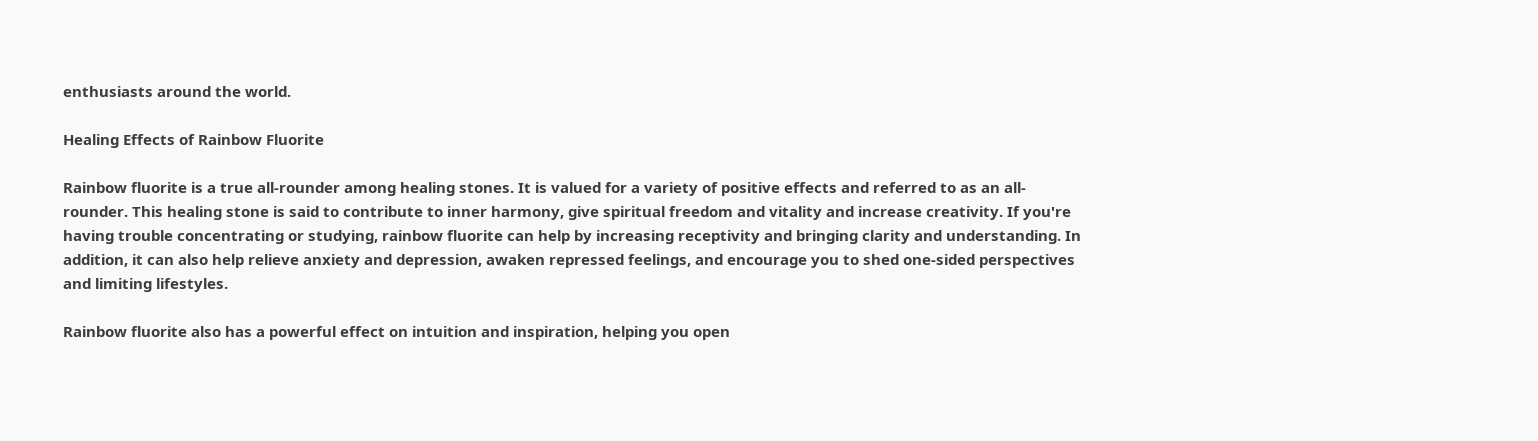enthusiasts around the world.

Healing Effects of Rainbow Fluorite

Rainbow fluorite is a true all-rounder among healing stones. It is valued for a variety of positive effects and referred to as an all-rounder. This healing stone is said to contribute to inner harmony, give spiritual freedom and vitality and increase creativity. If you're having trouble concentrating or studying, rainbow fluorite can help by increasing receptivity and bringing clarity and understanding. In addition, it can also help relieve anxiety and depression, awaken repressed feelings, and encourage you to shed one-sided perspectives and limiting lifestyles.

Rainbow fluorite also has a powerful effect on intuition and inspiration, helping you open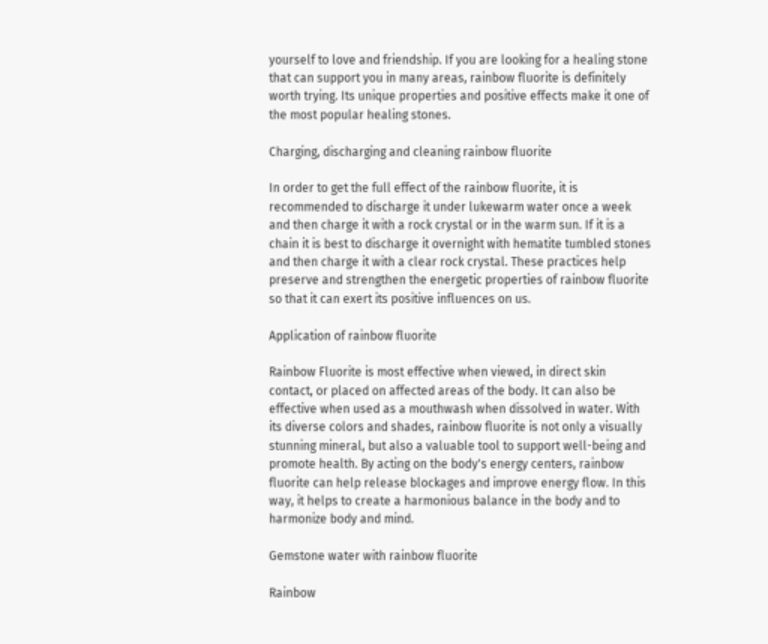yourself to love and friendship. If you are looking for a healing stone that can support you in many areas, rainbow fluorite is definitely worth trying. Its unique properties and positive effects make it one of the most popular healing stones.

Charging, discharging and cleaning rainbow fluorite

In order to get the full effect of the rainbow fluorite, it is recommended to discharge it under lukewarm water once a week and then charge it with a rock crystal or in the warm sun. If it is a chain it is best to discharge it overnight with hematite tumbled stones and then charge it with a clear rock crystal. These practices help preserve and strengthen the energetic properties of rainbow fluorite so that it can exert its positive influences on us.

Application of rainbow fluorite

Rainbow Fluorite is most effective when viewed, in direct skin contact, or placed on affected areas of the body. It can also be effective when used as a mouthwash when dissolved in water. With its diverse colors and shades, rainbow fluorite is not only a visually stunning mineral, but also a valuable tool to support well-being and promote health. By acting on the body's energy centers, rainbow fluorite can help release blockages and improve energy flow. In this way, it helps to create a harmonious balance in the body and to harmonize body and mind.

Gemstone water with rainbow fluorite

Rainbow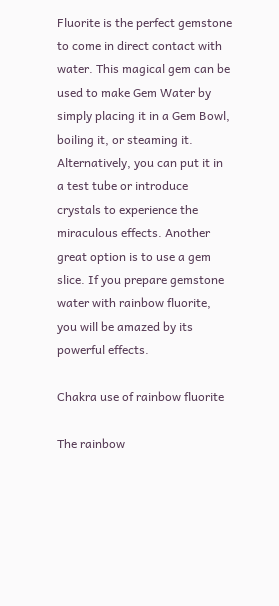Fluorite is the perfect gemstone to come in direct contact with water. This magical gem can be used to make Gem Water by simply placing it in a Gem Bowl, boiling it, or steaming it. Alternatively, you can put it in a test tube or introduce crystals to experience the miraculous effects. Another great option is to use a gem slice. If you prepare gemstone water with rainbow fluorite, you will be amazed by its powerful effects.

Chakra use of rainbow fluorite

The rainbow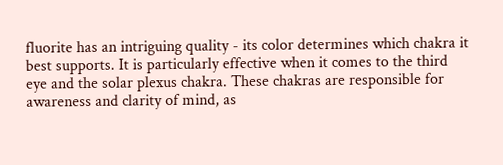fluorite has an intriguing quality - its color determines which chakra it best supports. It is particularly effective when it comes to the third eye and the solar plexus chakra. These chakras are responsible for awareness and clarity of mind, as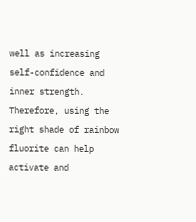well as increasing self-confidence and inner strength. Therefore, using the right shade of rainbow fluorite can help activate and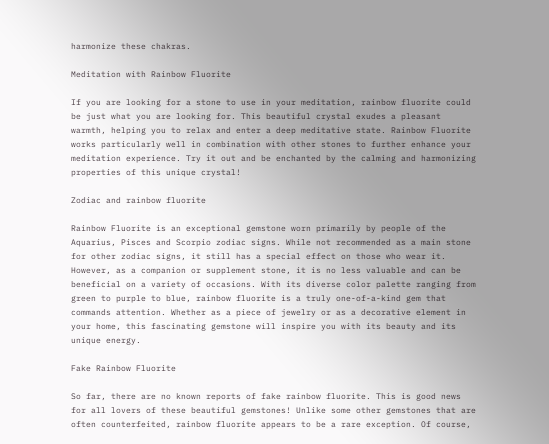harmonize these chakras.

Meditation with Rainbow Fluorite

If you are looking for a stone to use in your meditation, rainbow fluorite could be just what you are looking for. This beautiful crystal exudes a pleasant warmth, helping you to relax and enter a deep meditative state. Rainbow Fluorite works particularly well in combination with other stones to further enhance your meditation experience. Try it out and be enchanted by the calming and harmonizing properties of this unique crystal!

Zodiac and rainbow fluorite

Rainbow Fluorite is an exceptional gemstone worn primarily by people of the Aquarius, Pisces and Scorpio zodiac signs. While not recommended as a main stone for other zodiac signs, it still has a special effect on those who wear it. However, as a companion or supplement stone, it is no less valuable and can be beneficial on a variety of occasions. With its diverse color palette ranging from green to purple to blue, rainbow fluorite is a truly one-of-a-kind gem that commands attention. Whether as a piece of jewelry or as a decorative element in your home, this fascinating gemstone will inspire you with its beauty and its unique energy.

Fake Rainbow Fluorite

So far, there are no known reports of fake rainbow fluorite. This is good news for all lovers of these beautiful gemstones! Unlike some other gemstones that are often counterfeited, rainbow fluorite appears to be a rare exception. Of course,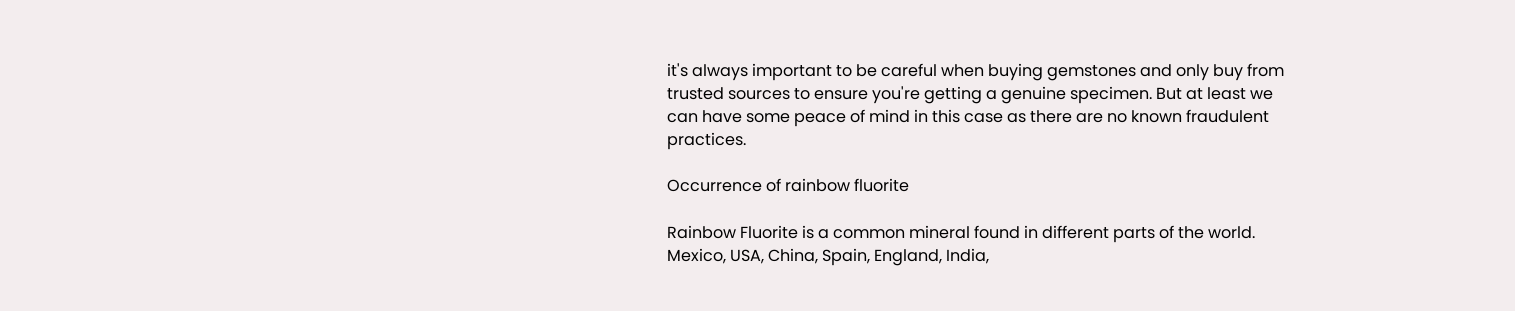it's always important to be careful when buying gemstones and only buy from trusted sources to ensure you're getting a genuine specimen. But at least we can have some peace of mind in this case as there are no known fraudulent practices.

Occurrence of rainbow fluorite

Rainbow Fluorite is a common mineral found in different parts of the world. Mexico, USA, China, Spain, England, India,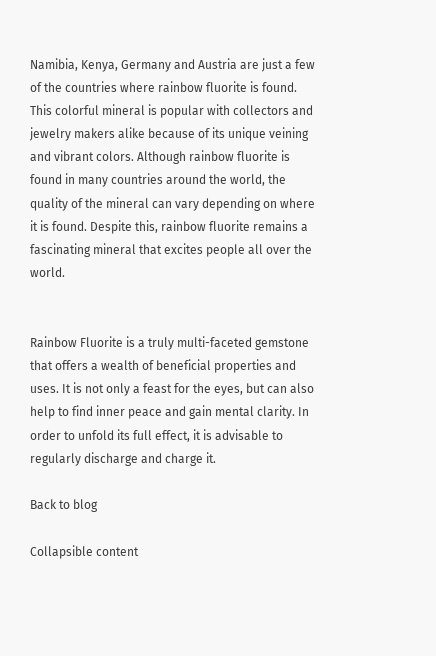Namibia, Kenya, Germany and Austria are just a few of the countries where rainbow fluorite is found. This colorful mineral is popular with collectors and jewelry makers alike because of its unique veining and vibrant colors. Although rainbow fluorite is found in many countries around the world, the quality of the mineral can vary depending on where it is found. Despite this, rainbow fluorite remains a fascinating mineral that excites people all over the world.


Rainbow Fluorite is a truly multi-faceted gemstone that offers a wealth of beneficial properties and uses. It is not only a feast for the eyes, but can also help to find inner peace and gain mental clarity. In order to unfold its full effect, it is advisable to regularly discharge and charge it.

Back to blog

Collapsible content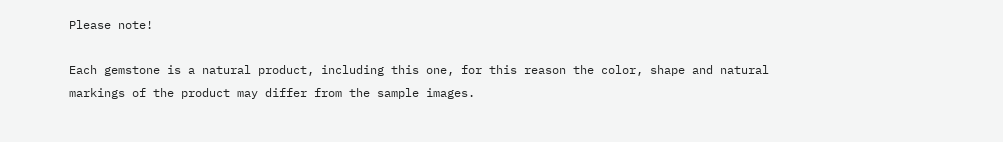Please note!

Each gemstone is a natural product, including this one, for this reason the color, shape and natural markings of the product may differ from the sample images.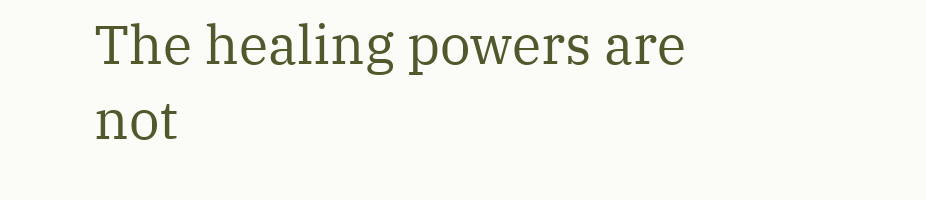The healing powers are not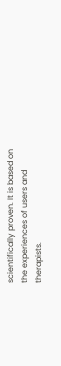scientifically proven. It is based on the experiences of users and therapists.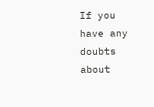If you have any doubts about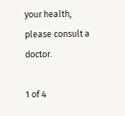your health, please consult a doctor.

1 of 4